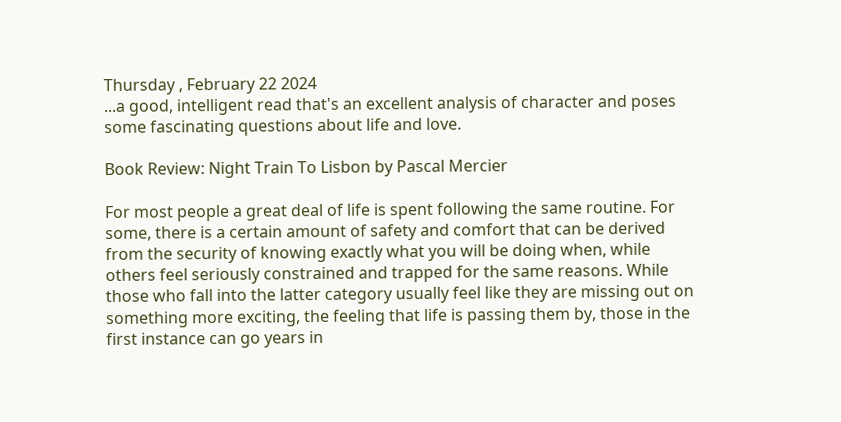Thursday , February 22 2024
...a good, intelligent read that's an excellent analysis of character and poses some fascinating questions about life and love.

Book Review: Night Train To Lisbon by Pascal Mercier

For most people a great deal of life is spent following the same routine. For some, there is a certain amount of safety and comfort that can be derived from the security of knowing exactly what you will be doing when, while others feel seriously constrained and trapped for the same reasons. While those who fall into the latter category usually feel like they are missing out on something more exciting, the feeling that life is passing them by, those in the first instance can go years in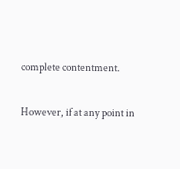complete contentment.

However, if at any point in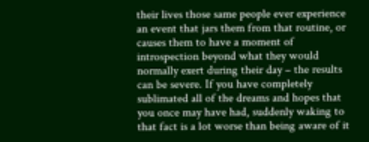their lives those same people ever experience an event that jars them from that routine, or causes them to have a moment of introspection beyond what they would normally exert during their day – the results can be severe. If you have completely sublimated all of the dreams and hopes that you once may have had, suddenly waking to that fact is a lot worse than being aware of it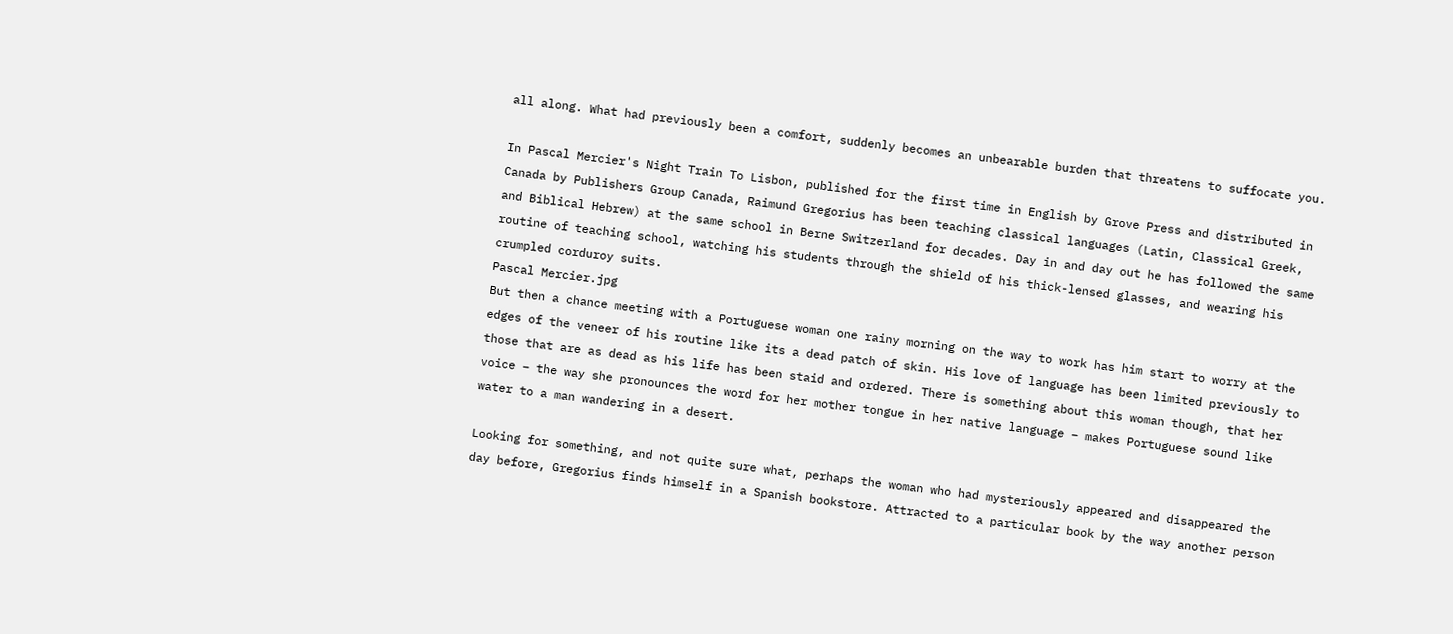all along. What had previously been a comfort, suddenly becomes an unbearable burden that threatens to suffocate you.

In Pascal Mercier's Night Train To Lisbon, published for the first time in English by Grove Press and distributed in Canada by Publishers Group Canada, Raimund Gregorius has been teaching classical languages (Latin, Classical Greek, and Biblical Hebrew) at the same school in Berne Switzerland for decades. Day in and day out he has followed the same routine of teaching school, watching his students through the shield of his thick-lensed glasses, and wearing his crumpled corduroy suits.
Pascal Mercier.jpg
But then a chance meeting with a Portuguese woman one rainy morning on the way to work has him start to worry at the edges of the veneer of his routine like its a dead patch of skin. His love of language has been limited previously to those that are as dead as his life has been staid and ordered. There is something about this woman though, that her voice – the way she pronounces the word for her mother tongue in her native language – makes Portuguese sound like water to a man wandering in a desert.

Looking for something, and not quite sure what, perhaps the woman who had mysteriously appeared and disappeared the day before, Gregorius finds himself in a Spanish bookstore. Attracted to a particular book by the way another person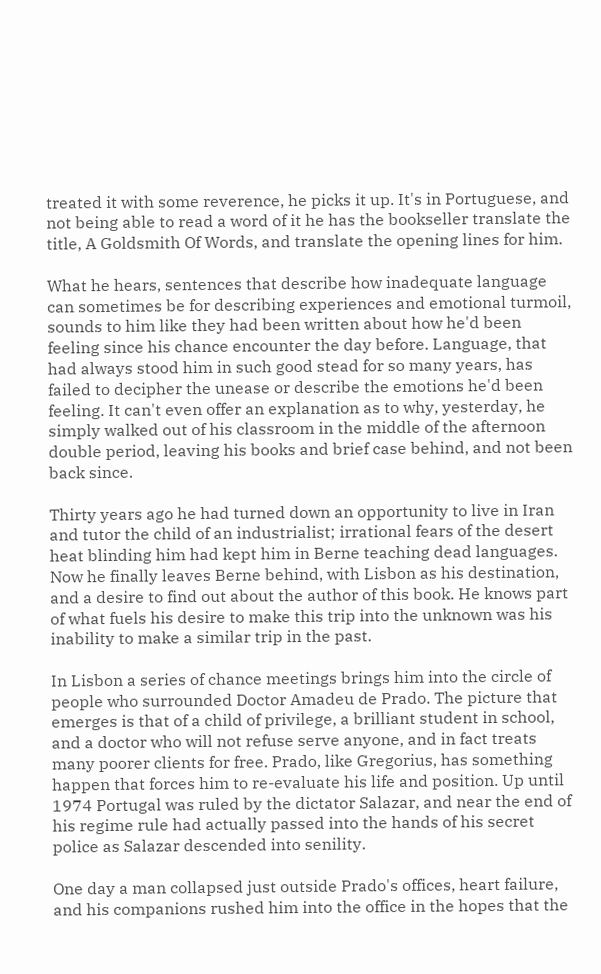treated it with some reverence, he picks it up. It's in Portuguese, and not being able to read a word of it he has the bookseller translate the title, A Goldsmith Of Words, and translate the opening lines for him.

What he hears, sentences that describe how inadequate language can sometimes be for describing experiences and emotional turmoil, sounds to him like they had been written about how he'd been feeling since his chance encounter the day before. Language, that had always stood him in such good stead for so many years, has failed to decipher the unease or describe the emotions he'd been feeling. It can't even offer an explanation as to why, yesterday, he simply walked out of his classroom in the middle of the afternoon double period, leaving his books and brief case behind, and not been back since.

Thirty years ago he had turned down an opportunity to live in Iran and tutor the child of an industrialist; irrational fears of the desert heat blinding him had kept him in Berne teaching dead languages. Now he finally leaves Berne behind, with Lisbon as his destination, and a desire to find out about the author of this book. He knows part of what fuels his desire to make this trip into the unknown was his inability to make a similar trip in the past.

In Lisbon a series of chance meetings brings him into the circle of people who surrounded Doctor Amadeu de Prado. The picture that emerges is that of a child of privilege, a brilliant student in school, and a doctor who will not refuse serve anyone, and in fact treats many poorer clients for free. Prado, like Gregorius, has something happen that forces him to re-evaluate his life and position. Up until 1974 Portugal was ruled by the dictator Salazar, and near the end of his regime rule had actually passed into the hands of his secret police as Salazar descended into senility.

One day a man collapsed just outside Prado's offices, heart failure, and his companions rushed him into the office in the hopes that the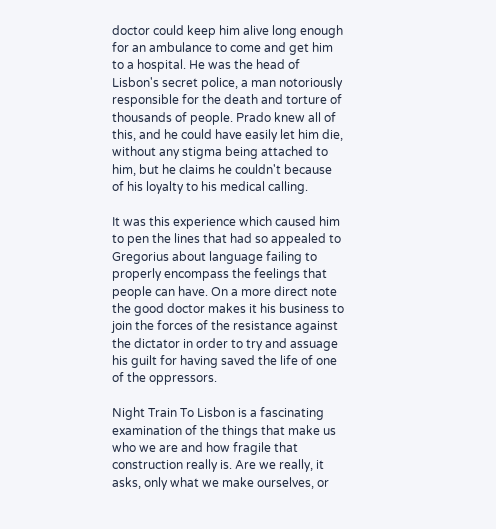doctor could keep him alive long enough for an ambulance to come and get him to a hospital. He was the head of Lisbon's secret police, a man notoriously responsible for the death and torture of thousands of people. Prado knew all of this, and he could have easily let him die, without any stigma being attached to him, but he claims he couldn't because of his loyalty to his medical calling.

It was this experience which caused him to pen the lines that had so appealed to Gregorius about language failing to properly encompass the feelings that people can have. On a more direct note the good doctor makes it his business to join the forces of the resistance against the dictator in order to try and assuage his guilt for having saved the life of one of the oppressors.

Night Train To Lisbon is a fascinating examination of the things that make us who we are and how fragile that construction really is. Are we really, it asks, only what we make ourselves, or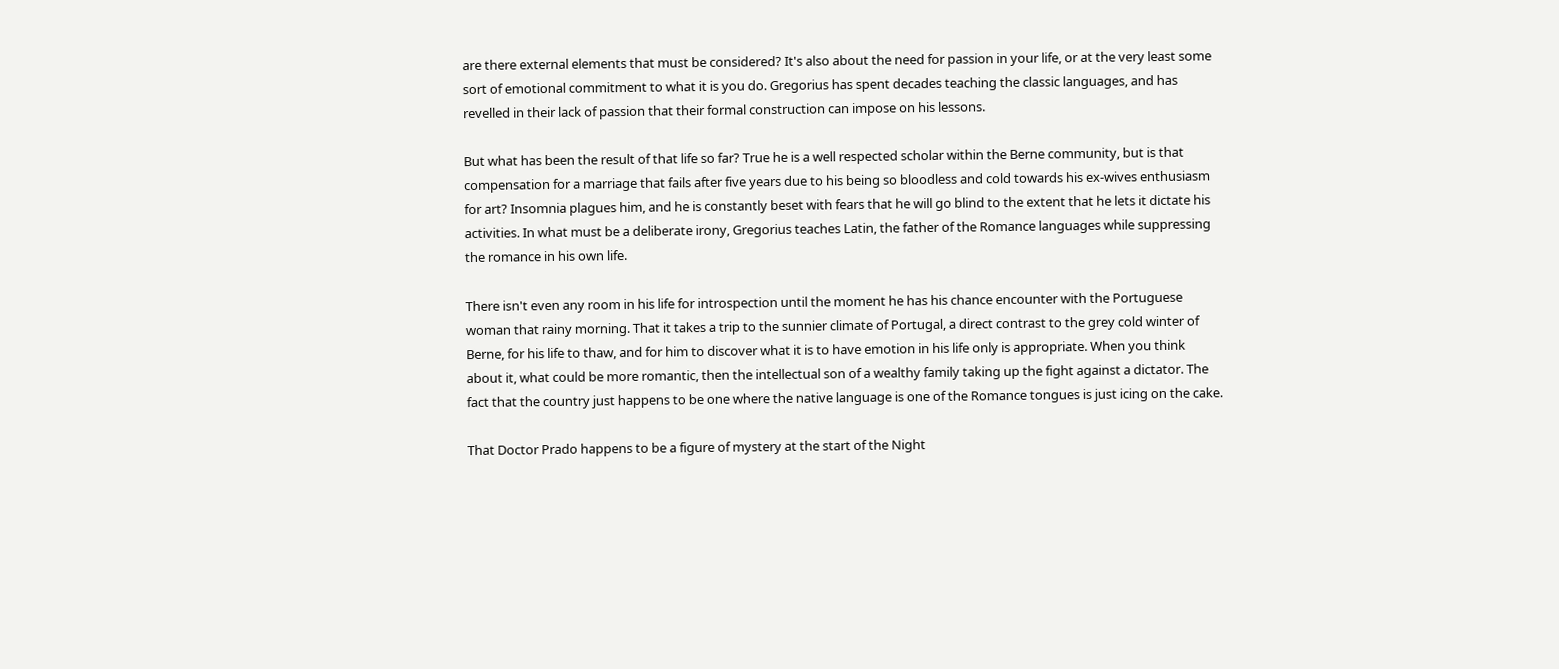are there external elements that must be considered? It's also about the need for passion in your life, or at the very least some sort of emotional commitment to what it is you do. Gregorius has spent decades teaching the classic languages, and has revelled in their lack of passion that their formal construction can impose on his lessons.

But what has been the result of that life so far? True he is a well respected scholar within the Berne community, but is that compensation for a marriage that fails after five years due to his being so bloodless and cold towards his ex-wives enthusiasm for art? Insomnia plagues him, and he is constantly beset with fears that he will go blind to the extent that he lets it dictate his activities. In what must be a deliberate irony, Gregorius teaches Latin, the father of the Romance languages while suppressing the romance in his own life.

There isn't even any room in his life for introspection until the moment he has his chance encounter with the Portuguese woman that rainy morning. That it takes a trip to the sunnier climate of Portugal, a direct contrast to the grey cold winter of Berne, for his life to thaw, and for him to discover what it is to have emotion in his life only is appropriate. When you think about it, what could be more romantic, then the intellectual son of a wealthy family taking up the fight against a dictator. The fact that the country just happens to be one where the native language is one of the Romance tongues is just icing on the cake.

That Doctor Prado happens to be a figure of mystery at the start of the Night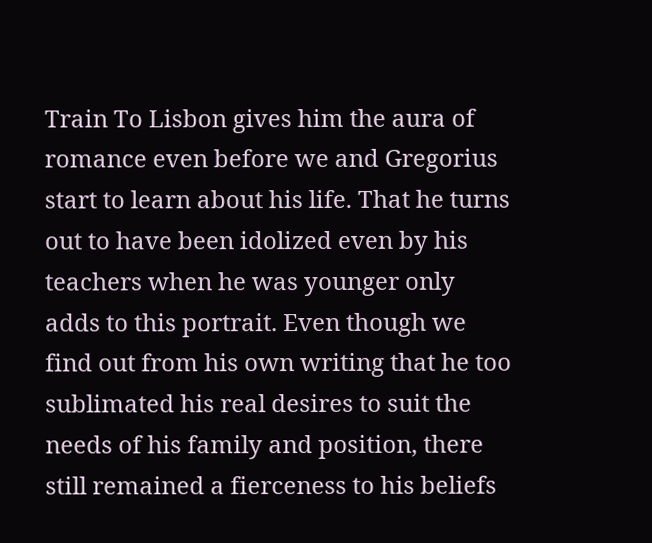Train To Lisbon gives him the aura of romance even before we and Gregorius start to learn about his life. That he turns out to have been idolized even by his teachers when he was younger only adds to this portrait. Even though we find out from his own writing that he too sublimated his real desires to suit the needs of his family and position, there still remained a fierceness to his beliefs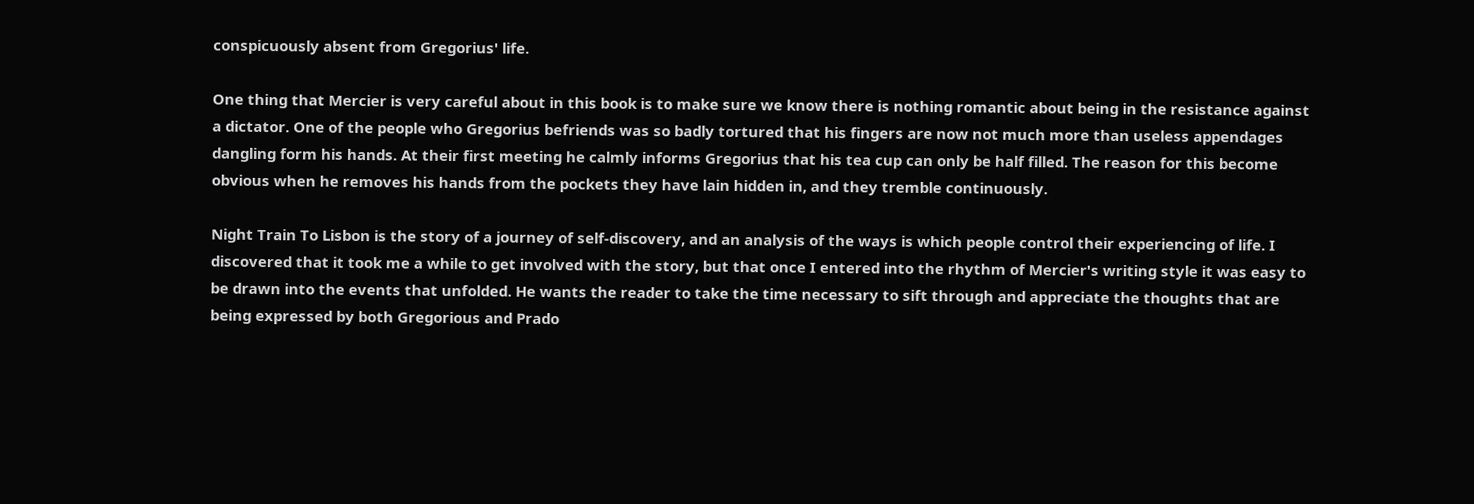conspicuously absent from Gregorius' life.

One thing that Mercier is very careful about in this book is to make sure we know there is nothing romantic about being in the resistance against a dictator. One of the people who Gregorius befriends was so badly tortured that his fingers are now not much more than useless appendages dangling form his hands. At their first meeting he calmly informs Gregorius that his tea cup can only be half filled. The reason for this become obvious when he removes his hands from the pockets they have lain hidden in, and they tremble continuously.

Night Train To Lisbon is the story of a journey of self-discovery, and an analysis of the ways is which people control their experiencing of life. I discovered that it took me a while to get involved with the story, but that once I entered into the rhythm of Mercier's writing style it was easy to be drawn into the events that unfolded. He wants the reader to take the time necessary to sift through and appreciate the thoughts that are being expressed by both Gregorious and Prado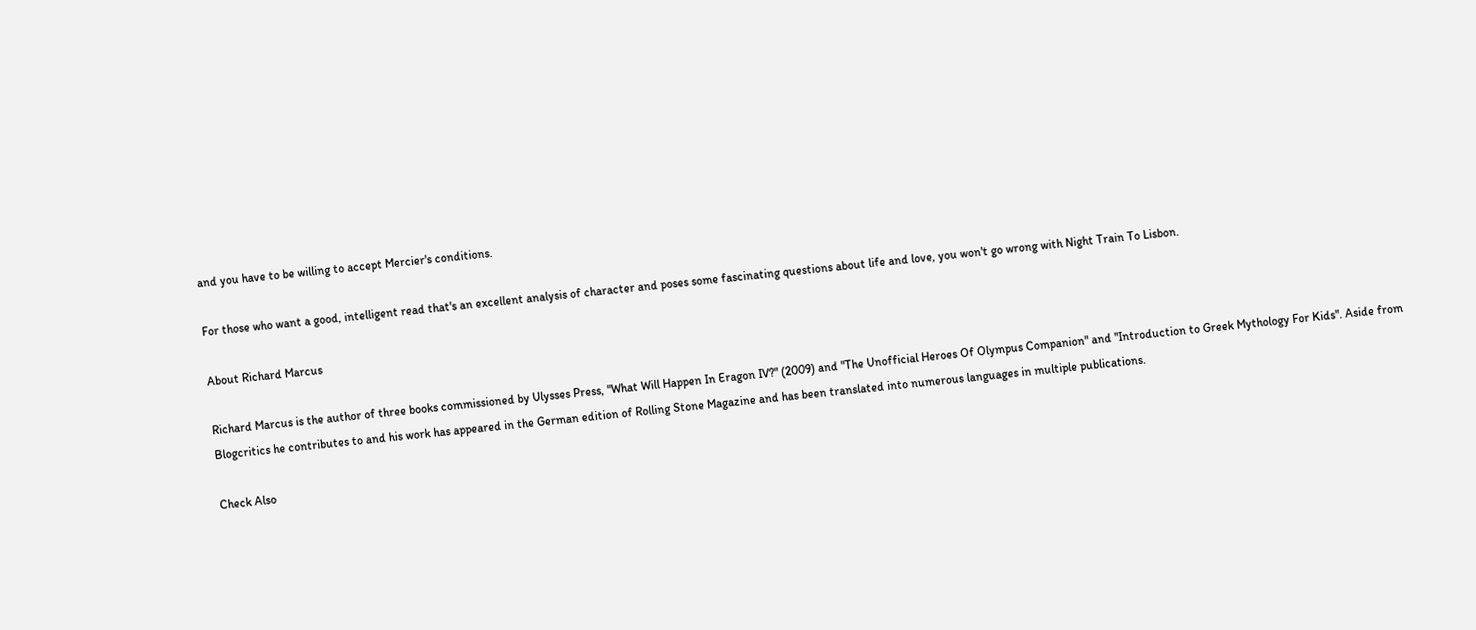and you have to be willing to accept Mercier's conditions.

For those who want a good, intelligent read that's an excellent analysis of character and poses some fascinating questions about life and love, you won't go wrong with Night Train To Lisbon.

About Richard Marcus

Richard Marcus is the author of three books commissioned by Ulysses Press, "What Will Happen In Eragon IV?" (2009) and "The Unofficial Heroes Of Olympus Companion" and "Introduction to Greek Mythology For Kids". Aside from Blogcritics he contributes to and his work has appeared in the German edition of Rolling Stone Magazine and has been translated into numerous languages in multiple publications.

Check Also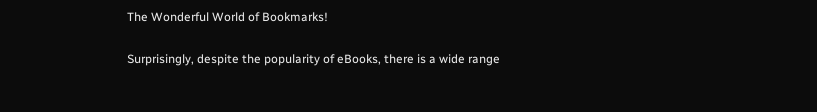The Wonderful World of Bookmarks!

Surprisingly, despite the popularity of eBooks, there is a wide range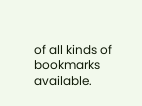of all kinds of bookmarks available.